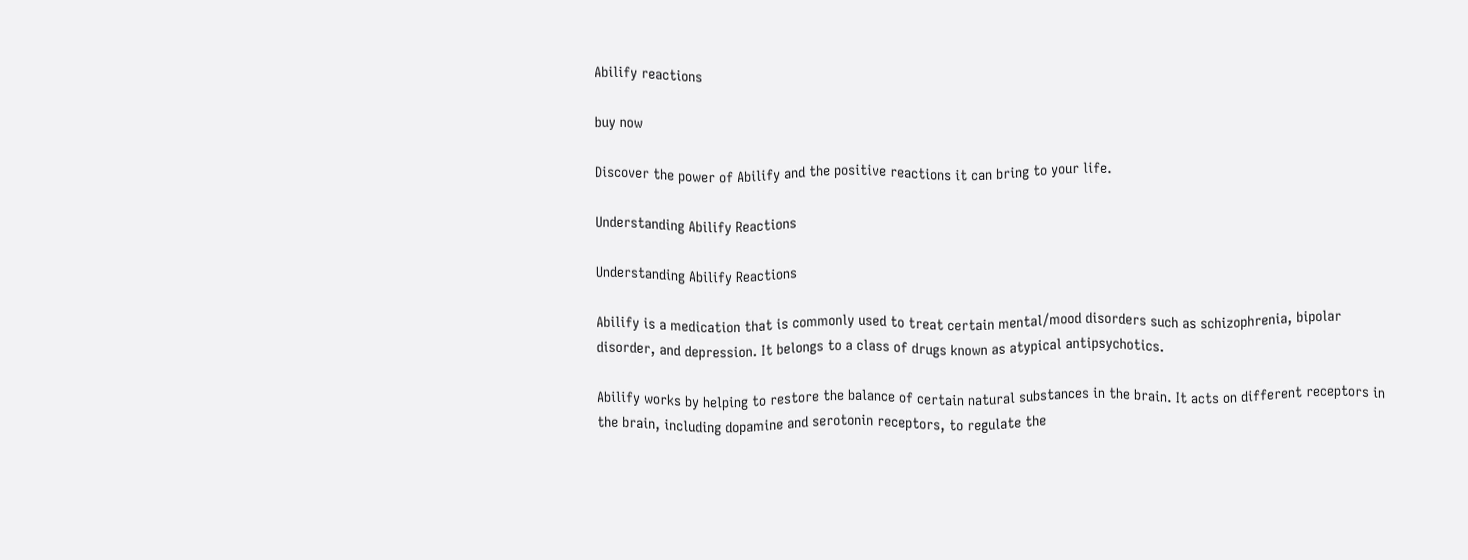Abilify reactions

buy now

Discover the power of Abilify and the positive reactions it can bring to your life.

Understanding Abilify Reactions

Understanding Abilify Reactions

Abilify is a medication that is commonly used to treat certain mental/mood disorders such as schizophrenia, bipolar disorder, and depression. It belongs to a class of drugs known as atypical antipsychotics.

Abilify works by helping to restore the balance of certain natural substances in the brain. It acts on different receptors in the brain, including dopamine and serotonin receptors, to regulate the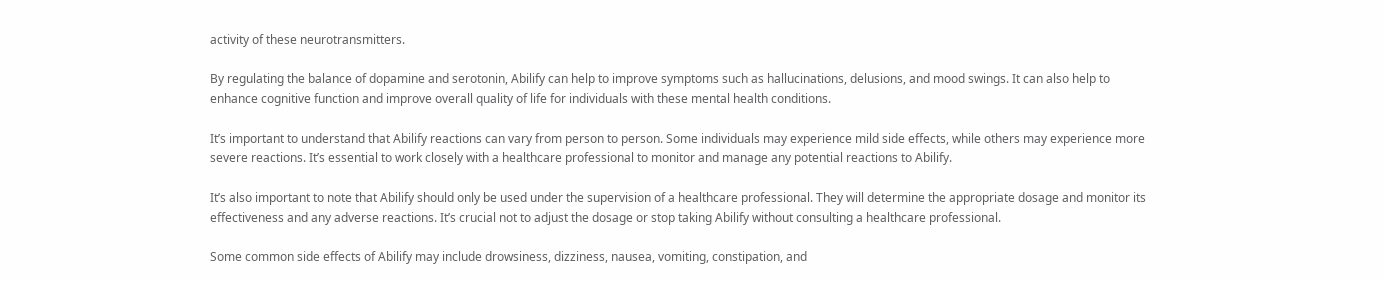activity of these neurotransmitters.

By regulating the balance of dopamine and serotonin, Abilify can help to improve symptoms such as hallucinations, delusions, and mood swings. It can also help to enhance cognitive function and improve overall quality of life for individuals with these mental health conditions.

It’s important to understand that Abilify reactions can vary from person to person. Some individuals may experience mild side effects, while others may experience more severe reactions. It’s essential to work closely with a healthcare professional to monitor and manage any potential reactions to Abilify.

It’s also important to note that Abilify should only be used under the supervision of a healthcare professional. They will determine the appropriate dosage and monitor its effectiveness and any adverse reactions. It’s crucial not to adjust the dosage or stop taking Abilify without consulting a healthcare professional.

Some common side effects of Abilify may include drowsiness, dizziness, nausea, vomiting, constipation, and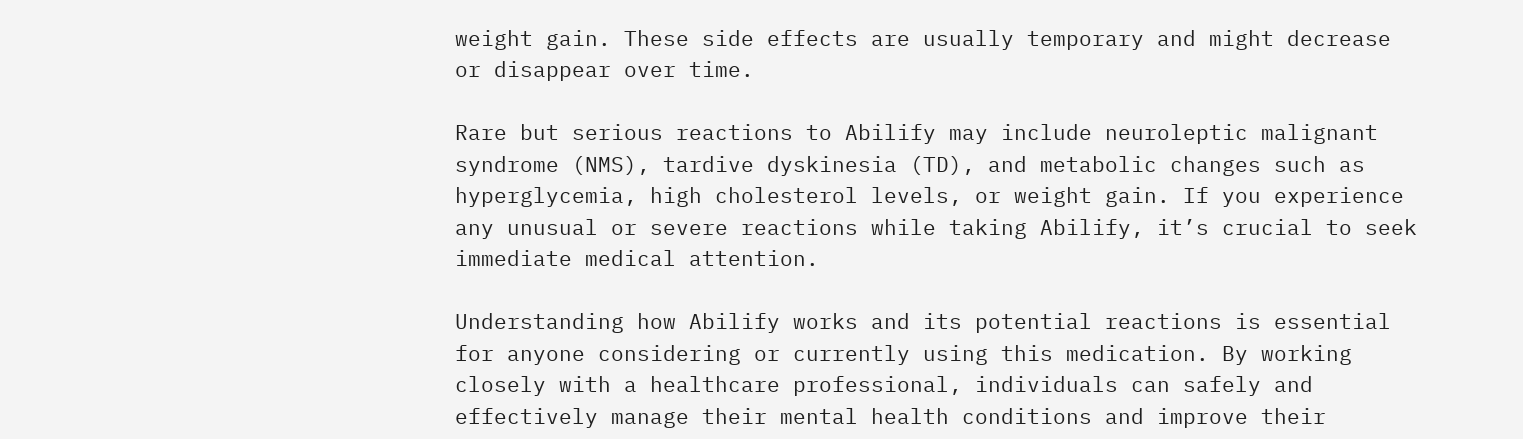weight gain. These side effects are usually temporary and might decrease or disappear over time.

Rare but serious reactions to Abilify may include neuroleptic malignant syndrome (NMS), tardive dyskinesia (TD), and metabolic changes such as hyperglycemia, high cholesterol levels, or weight gain. If you experience any unusual or severe reactions while taking Abilify, it’s crucial to seek immediate medical attention.

Understanding how Abilify works and its potential reactions is essential for anyone considering or currently using this medication. By working closely with a healthcare professional, individuals can safely and effectively manage their mental health conditions and improve their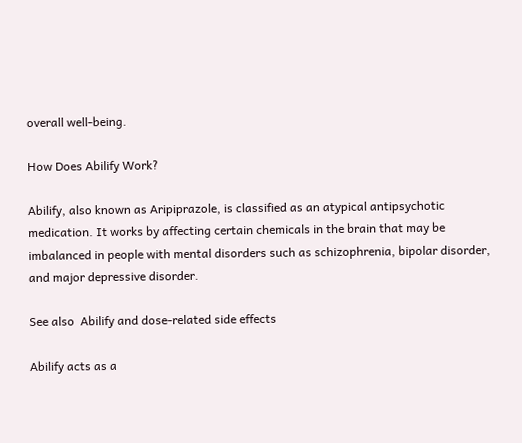overall well-being.

How Does Abilify Work?

Abilify, also known as Aripiprazole, is classified as an atypical antipsychotic medication. It works by affecting certain chemicals in the brain that may be imbalanced in people with mental disorders such as schizophrenia, bipolar disorder, and major depressive disorder.

See also  Abilify and dose-related side effects

Abilify acts as a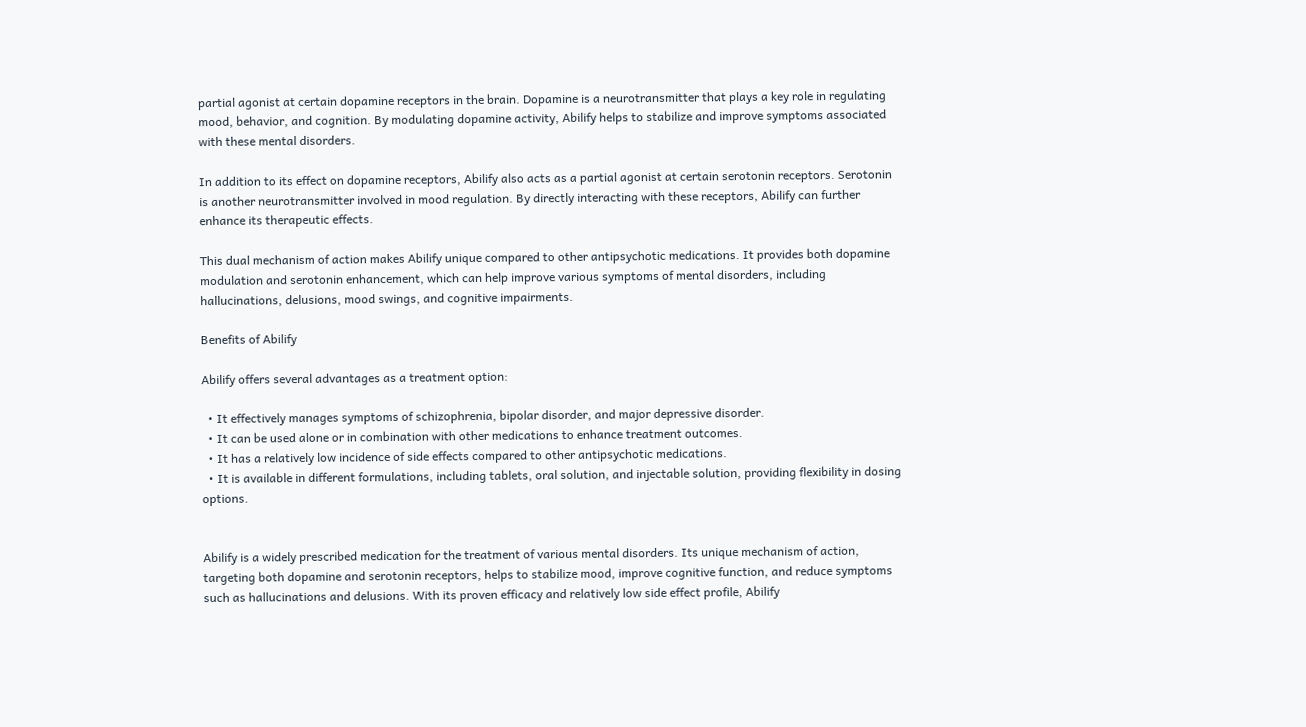partial agonist at certain dopamine receptors in the brain. Dopamine is a neurotransmitter that plays a key role in regulating mood, behavior, and cognition. By modulating dopamine activity, Abilify helps to stabilize and improve symptoms associated with these mental disorders.

In addition to its effect on dopamine receptors, Abilify also acts as a partial agonist at certain serotonin receptors. Serotonin is another neurotransmitter involved in mood regulation. By directly interacting with these receptors, Abilify can further enhance its therapeutic effects.

This dual mechanism of action makes Abilify unique compared to other antipsychotic medications. It provides both dopamine modulation and serotonin enhancement, which can help improve various symptoms of mental disorders, including hallucinations, delusions, mood swings, and cognitive impairments.

Benefits of Abilify

Abilify offers several advantages as a treatment option:

  • It effectively manages symptoms of schizophrenia, bipolar disorder, and major depressive disorder.
  • It can be used alone or in combination with other medications to enhance treatment outcomes.
  • It has a relatively low incidence of side effects compared to other antipsychotic medications.
  • It is available in different formulations, including tablets, oral solution, and injectable solution, providing flexibility in dosing options.


Abilify is a widely prescribed medication for the treatment of various mental disorders. Its unique mechanism of action, targeting both dopamine and serotonin receptors, helps to stabilize mood, improve cognitive function, and reduce symptoms such as hallucinations and delusions. With its proven efficacy and relatively low side effect profile, Abilify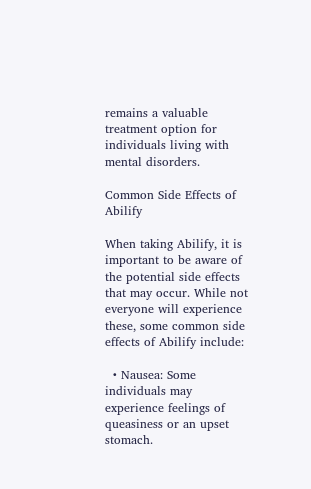remains a valuable treatment option for individuals living with mental disorders.

Common Side Effects of Abilify

When taking Abilify, it is important to be aware of the potential side effects that may occur. While not everyone will experience these, some common side effects of Abilify include:

  • Nausea: Some individuals may experience feelings of queasiness or an upset stomach.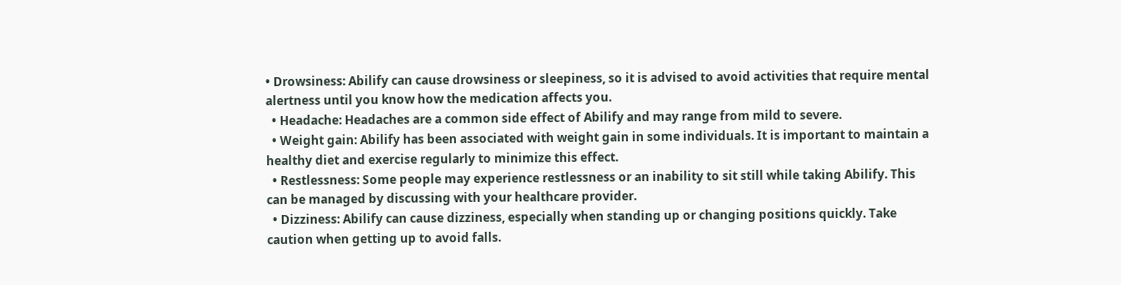• Drowsiness: Abilify can cause drowsiness or sleepiness, so it is advised to avoid activities that require mental alertness until you know how the medication affects you.
  • Headache: Headaches are a common side effect of Abilify and may range from mild to severe.
  • Weight gain: Abilify has been associated with weight gain in some individuals. It is important to maintain a healthy diet and exercise regularly to minimize this effect.
  • Restlessness: Some people may experience restlessness or an inability to sit still while taking Abilify. This can be managed by discussing with your healthcare provider.
  • Dizziness: Abilify can cause dizziness, especially when standing up or changing positions quickly. Take caution when getting up to avoid falls.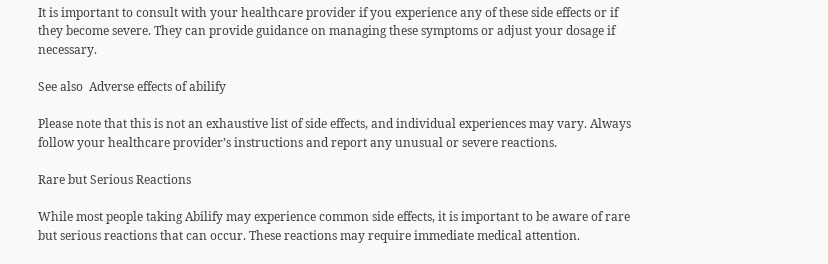It is important to consult with your healthcare provider if you experience any of these side effects or if they become severe. They can provide guidance on managing these symptoms or adjust your dosage if necessary.

See also  Adverse effects of abilify

Please note that this is not an exhaustive list of side effects, and individual experiences may vary. Always follow your healthcare provider’s instructions and report any unusual or severe reactions.

Rare but Serious Reactions

While most people taking Abilify may experience common side effects, it is important to be aware of rare but serious reactions that can occur. These reactions may require immediate medical attention.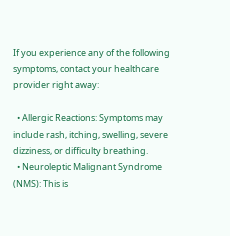If you experience any of the following symptoms, contact your healthcare provider right away:

  • Allergic Reactions: Symptoms may include rash, itching, swelling, severe dizziness, or difficulty breathing.
  • Neuroleptic Malignant Syndrome (NMS): This is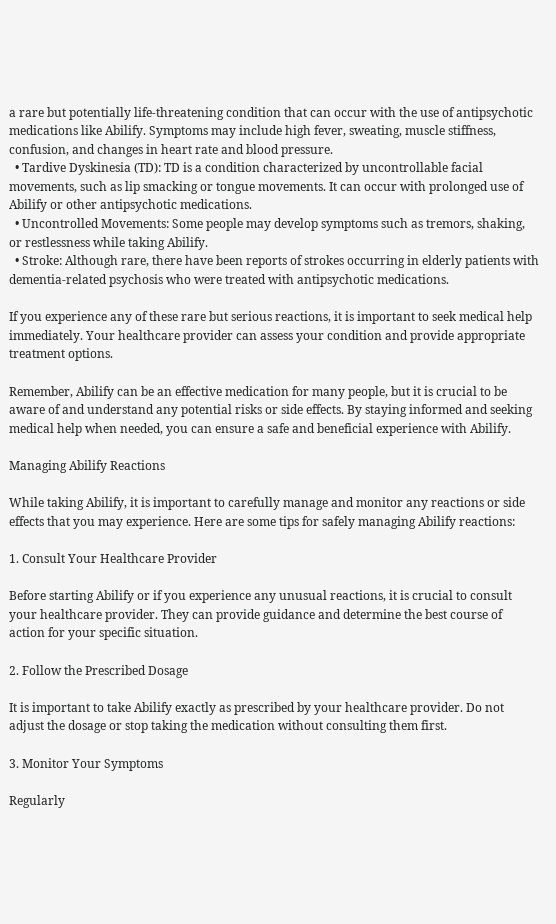a rare but potentially life-threatening condition that can occur with the use of antipsychotic medications like Abilify. Symptoms may include high fever, sweating, muscle stiffness, confusion, and changes in heart rate and blood pressure.
  • Tardive Dyskinesia (TD): TD is a condition characterized by uncontrollable facial movements, such as lip smacking or tongue movements. It can occur with prolonged use of Abilify or other antipsychotic medications.
  • Uncontrolled Movements: Some people may develop symptoms such as tremors, shaking, or restlessness while taking Abilify.
  • Stroke: Although rare, there have been reports of strokes occurring in elderly patients with dementia-related psychosis who were treated with antipsychotic medications.

If you experience any of these rare but serious reactions, it is important to seek medical help immediately. Your healthcare provider can assess your condition and provide appropriate treatment options.

Remember, Abilify can be an effective medication for many people, but it is crucial to be aware of and understand any potential risks or side effects. By staying informed and seeking medical help when needed, you can ensure a safe and beneficial experience with Abilify.

Managing Abilify Reactions

While taking Abilify, it is important to carefully manage and monitor any reactions or side effects that you may experience. Here are some tips for safely managing Abilify reactions:

1. Consult Your Healthcare Provider

Before starting Abilify or if you experience any unusual reactions, it is crucial to consult your healthcare provider. They can provide guidance and determine the best course of action for your specific situation.

2. Follow the Prescribed Dosage

It is important to take Abilify exactly as prescribed by your healthcare provider. Do not adjust the dosage or stop taking the medication without consulting them first.

3. Monitor Your Symptoms

Regularly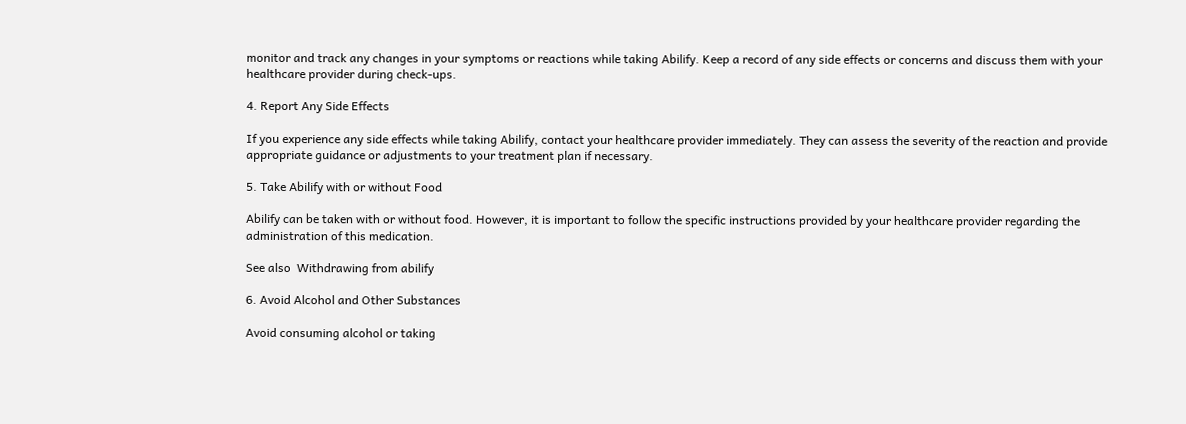monitor and track any changes in your symptoms or reactions while taking Abilify. Keep a record of any side effects or concerns and discuss them with your healthcare provider during check-ups.

4. Report Any Side Effects

If you experience any side effects while taking Abilify, contact your healthcare provider immediately. They can assess the severity of the reaction and provide appropriate guidance or adjustments to your treatment plan if necessary.

5. Take Abilify with or without Food

Abilify can be taken with or without food. However, it is important to follow the specific instructions provided by your healthcare provider regarding the administration of this medication.

See also  Withdrawing from abilify

6. Avoid Alcohol and Other Substances

Avoid consuming alcohol or taking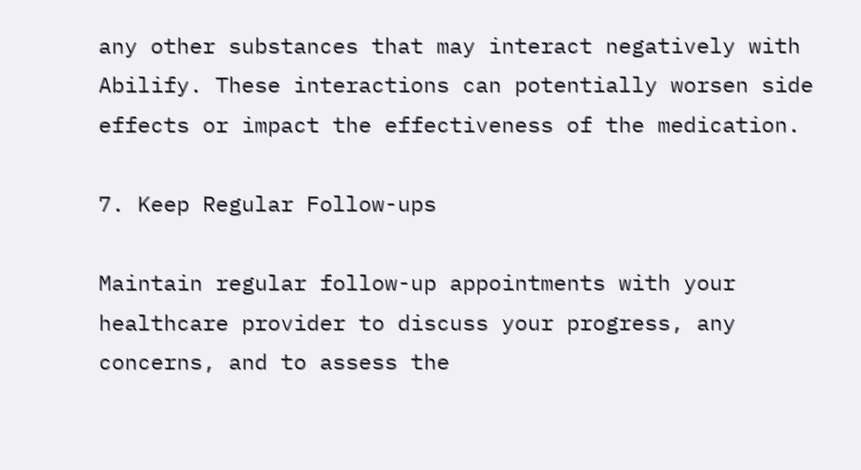any other substances that may interact negatively with Abilify. These interactions can potentially worsen side effects or impact the effectiveness of the medication.

7. Keep Regular Follow-ups

Maintain regular follow-up appointments with your healthcare provider to discuss your progress, any concerns, and to assess the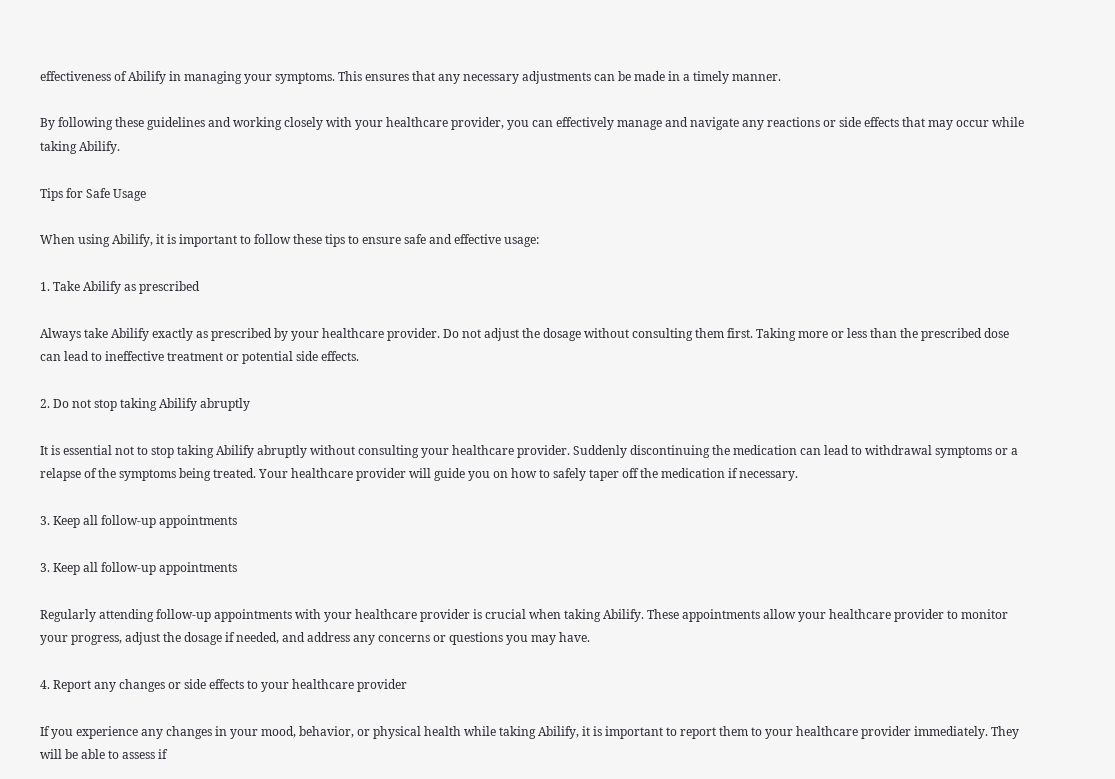effectiveness of Abilify in managing your symptoms. This ensures that any necessary adjustments can be made in a timely manner.

By following these guidelines and working closely with your healthcare provider, you can effectively manage and navigate any reactions or side effects that may occur while taking Abilify.

Tips for Safe Usage

When using Abilify, it is important to follow these tips to ensure safe and effective usage:

1. Take Abilify as prescribed

Always take Abilify exactly as prescribed by your healthcare provider. Do not adjust the dosage without consulting them first. Taking more or less than the prescribed dose can lead to ineffective treatment or potential side effects.

2. Do not stop taking Abilify abruptly

It is essential not to stop taking Abilify abruptly without consulting your healthcare provider. Suddenly discontinuing the medication can lead to withdrawal symptoms or a relapse of the symptoms being treated. Your healthcare provider will guide you on how to safely taper off the medication if necessary.

3. Keep all follow-up appointments

3. Keep all follow-up appointments

Regularly attending follow-up appointments with your healthcare provider is crucial when taking Abilify. These appointments allow your healthcare provider to monitor your progress, adjust the dosage if needed, and address any concerns or questions you may have.

4. Report any changes or side effects to your healthcare provider

If you experience any changes in your mood, behavior, or physical health while taking Abilify, it is important to report them to your healthcare provider immediately. They will be able to assess if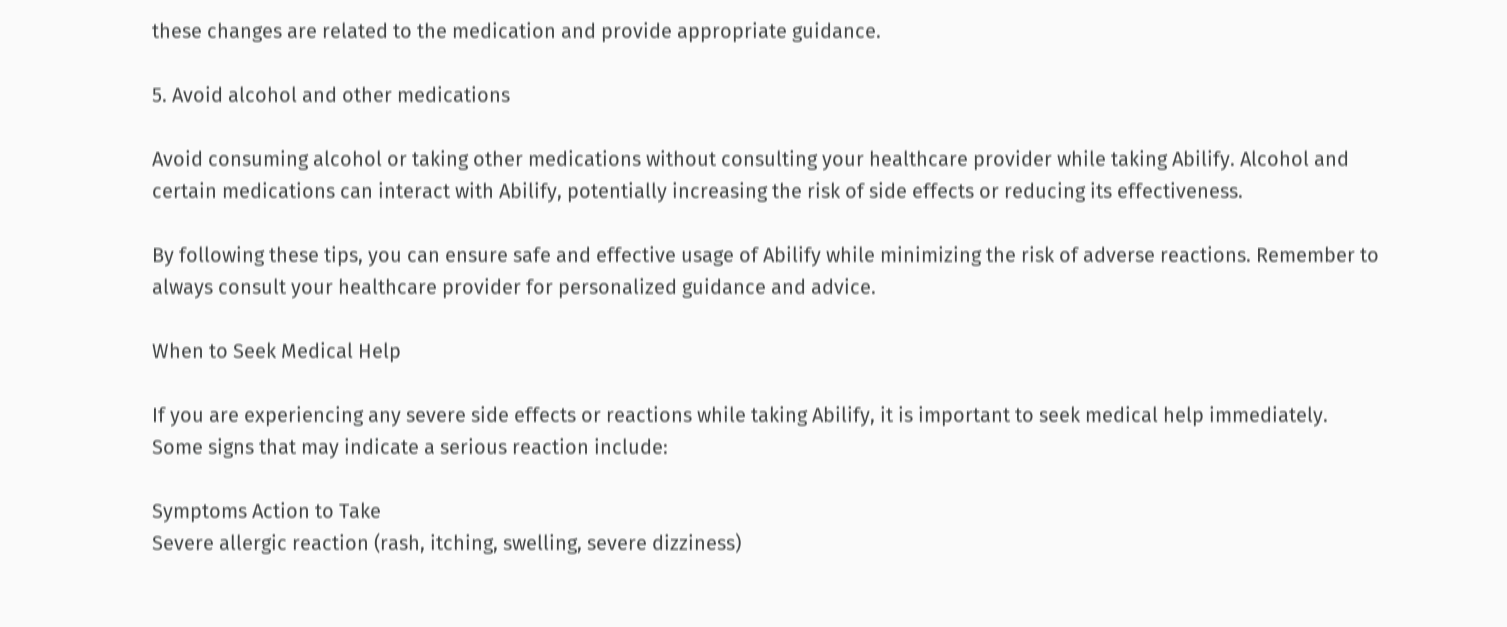these changes are related to the medication and provide appropriate guidance.

5. Avoid alcohol and other medications

Avoid consuming alcohol or taking other medications without consulting your healthcare provider while taking Abilify. Alcohol and certain medications can interact with Abilify, potentially increasing the risk of side effects or reducing its effectiveness.

By following these tips, you can ensure safe and effective usage of Abilify while minimizing the risk of adverse reactions. Remember to always consult your healthcare provider for personalized guidance and advice.

When to Seek Medical Help

If you are experiencing any severe side effects or reactions while taking Abilify, it is important to seek medical help immediately. Some signs that may indicate a serious reaction include:

Symptoms Action to Take
Severe allergic reaction (rash, itching, swelling, severe dizziness)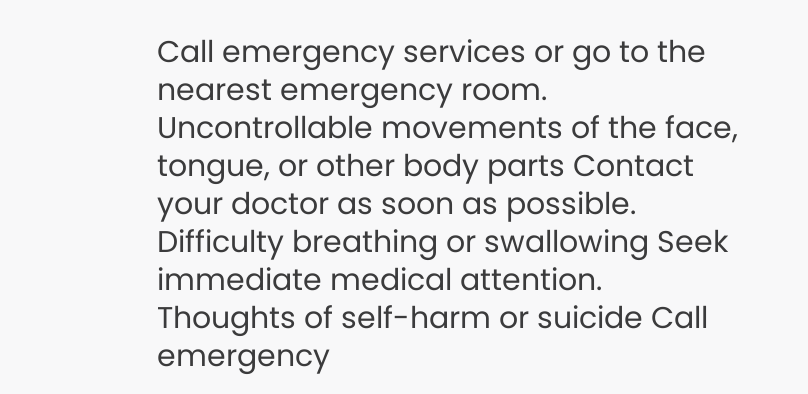Call emergency services or go to the nearest emergency room.
Uncontrollable movements of the face, tongue, or other body parts Contact your doctor as soon as possible.
Difficulty breathing or swallowing Seek immediate medical attention.
Thoughts of self-harm or suicide Call emergency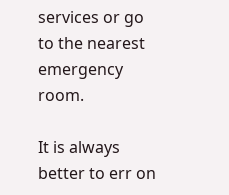services or go to the nearest emergency room.

It is always better to err on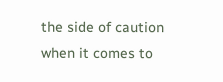the side of caution when it comes to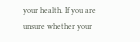your health. If you are unsure whether your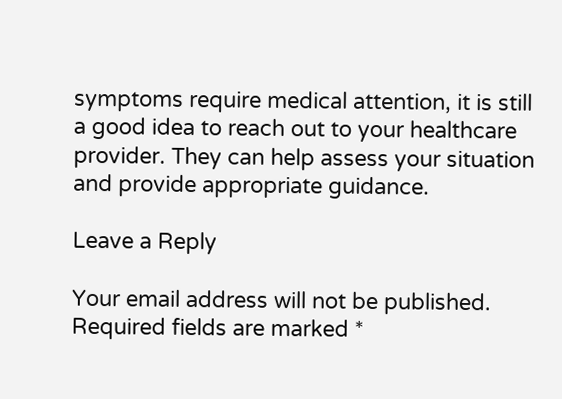symptoms require medical attention, it is still a good idea to reach out to your healthcare provider. They can help assess your situation and provide appropriate guidance.

Leave a Reply

Your email address will not be published. Required fields are marked *